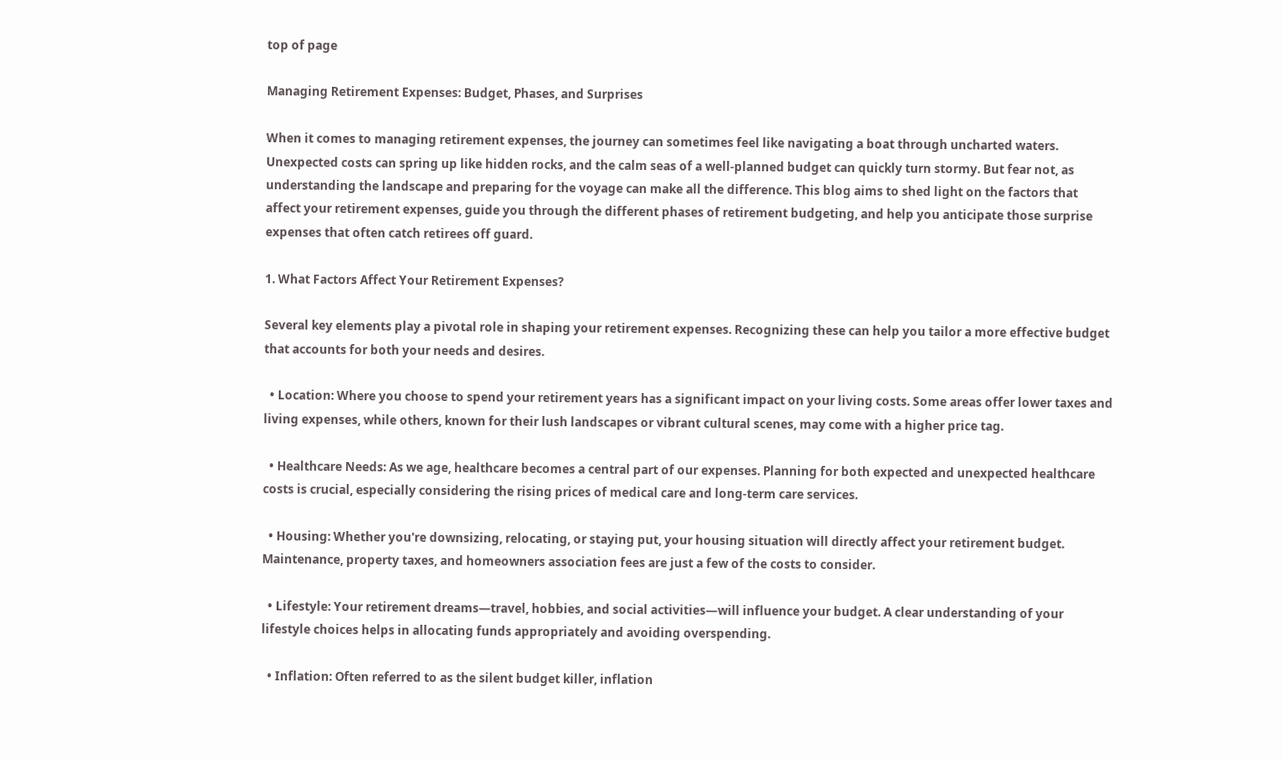top of page

Managing Retirement Expenses: Budget, Phases, and Surprises

When it comes to managing retirement expenses, the journey can sometimes feel like navigating a boat through uncharted waters. Unexpected costs can spring up like hidden rocks, and the calm seas of a well-planned budget can quickly turn stormy. But fear not, as understanding the landscape and preparing for the voyage can make all the difference. This blog aims to shed light on the factors that affect your retirement expenses, guide you through the different phases of retirement budgeting, and help you anticipate those surprise expenses that often catch retirees off guard.

1. What Factors Affect Your Retirement Expenses?

Several key elements play a pivotal role in shaping your retirement expenses. Recognizing these can help you tailor a more effective budget that accounts for both your needs and desires.

  • Location: Where you choose to spend your retirement years has a significant impact on your living costs. Some areas offer lower taxes and living expenses, while others, known for their lush landscapes or vibrant cultural scenes, may come with a higher price tag.

  • Healthcare Needs: As we age, healthcare becomes a central part of our expenses. Planning for both expected and unexpected healthcare costs is crucial, especially considering the rising prices of medical care and long-term care services.

  • Housing: Whether you're downsizing, relocating, or staying put, your housing situation will directly affect your retirement budget. Maintenance, property taxes, and homeowners association fees are just a few of the costs to consider.

  • Lifestyle: Your retirement dreams—travel, hobbies, and social activities—will influence your budget. A clear understanding of your lifestyle choices helps in allocating funds appropriately and avoiding overspending.

  • Inflation: Often referred to as the silent budget killer, inflation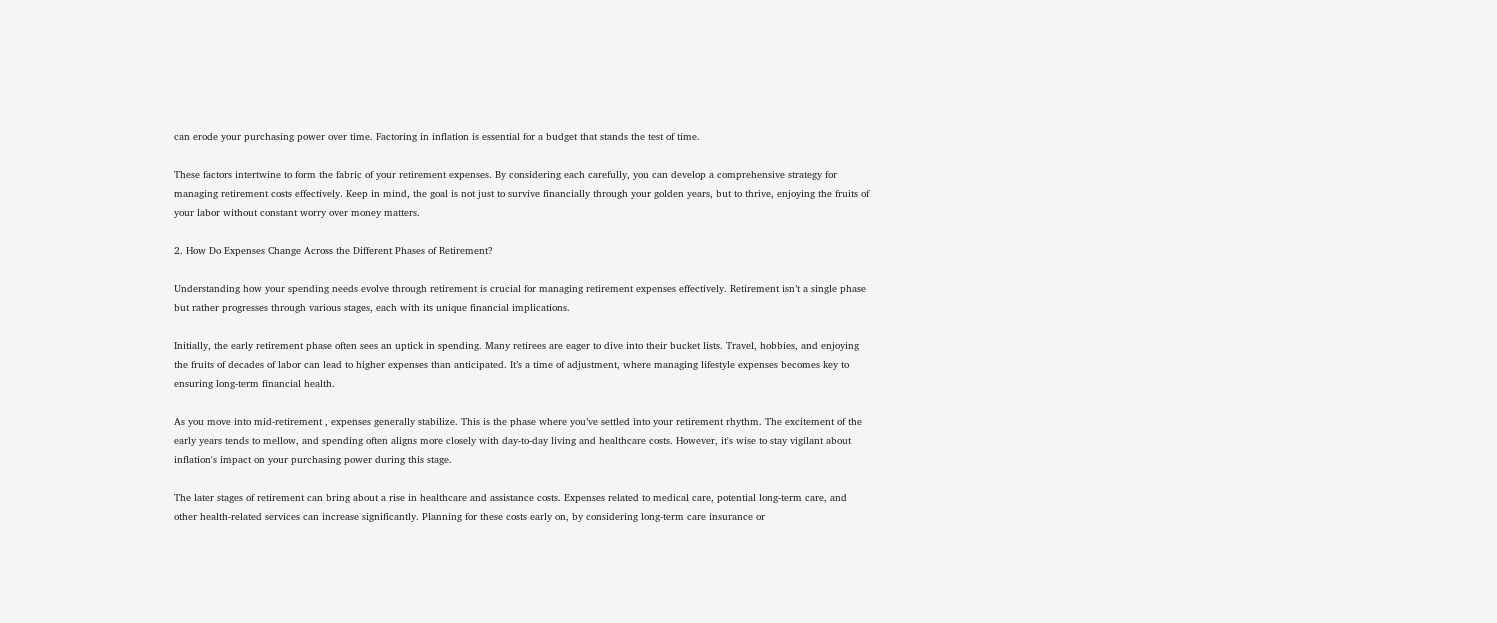can erode your purchasing power over time. Factoring in inflation is essential for a budget that stands the test of time.

These factors intertwine to form the fabric of your retirement expenses. By considering each carefully, you can develop a comprehensive strategy for managing retirement costs effectively. Keep in mind, the goal is not just to survive financially through your golden years, but to thrive, enjoying the fruits of your labor without constant worry over money matters.

2. How Do Expenses Change Across the Different Phases of Retirement?

Understanding how your spending needs evolve through retirement is crucial for managing retirement expenses effectively. Retirement isn’t a single phase but rather progresses through various stages, each with its unique financial implications.

Initially, the early retirement phase often sees an uptick in spending. Many retirees are eager to dive into their bucket lists. Travel, hobbies, and enjoying the fruits of decades of labor can lead to higher expenses than anticipated. It’s a time of adjustment, where managing lifestyle expenses becomes key to ensuring long-term financial health.

As you move into mid-retirement , expenses generally stabilize. This is the phase where you’ve settled into your retirement rhythm. The excitement of the early years tends to mellow, and spending often aligns more closely with day-to-day living and healthcare costs. However, it's wise to stay vigilant about inflation's impact on your purchasing power during this stage.

The later stages of retirement can bring about a rise in healthcare and assistance costs. Expenses related to medical care, potential long-term care, and other health-related services can increase significantly. Planning for these costs early on, by considering long-term care insurance or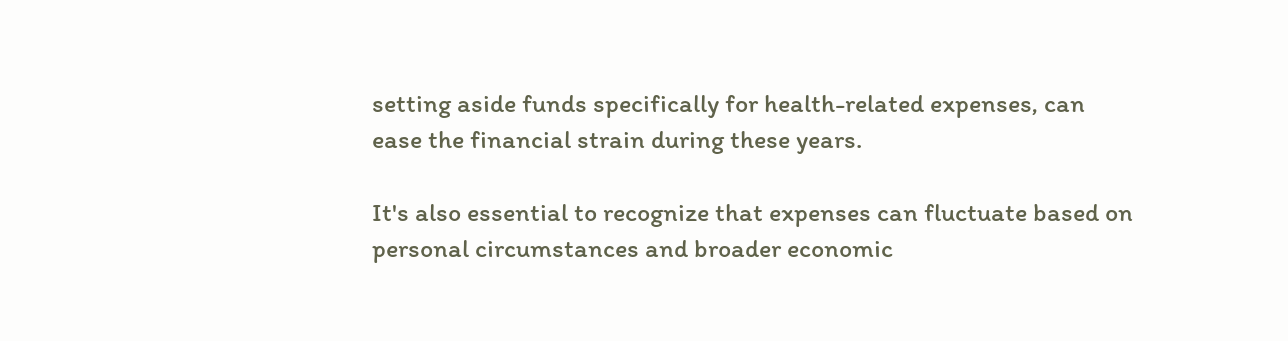setting aside funds specifically for health-related expenses, can ease the financial strain during these years.

It's also essential to recognize that expenses can fluctuate based on personal circumstances and broader economic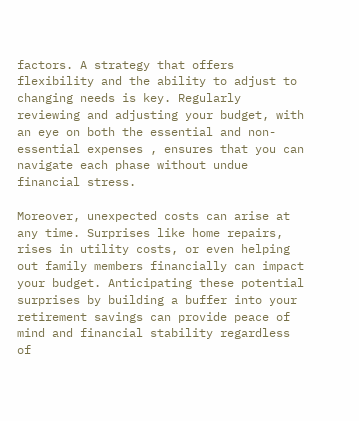factors. A strategy that offers flexibility and the ability to adjust to changing needs is key. Regularly reviewing and adjusting your budget, with an eye on both the essential and non-essential expenses , ensures that you can navigate each phase without undue financial stress.

Moreover, unexpected costs can arise at any time. Surprises like home repairs, rises in utility costs, or even helping out family members financially can impact your budget. Anticipating these potential surprises by building a buffer into your retirement savings can provide peace of mind and financial stability regardless of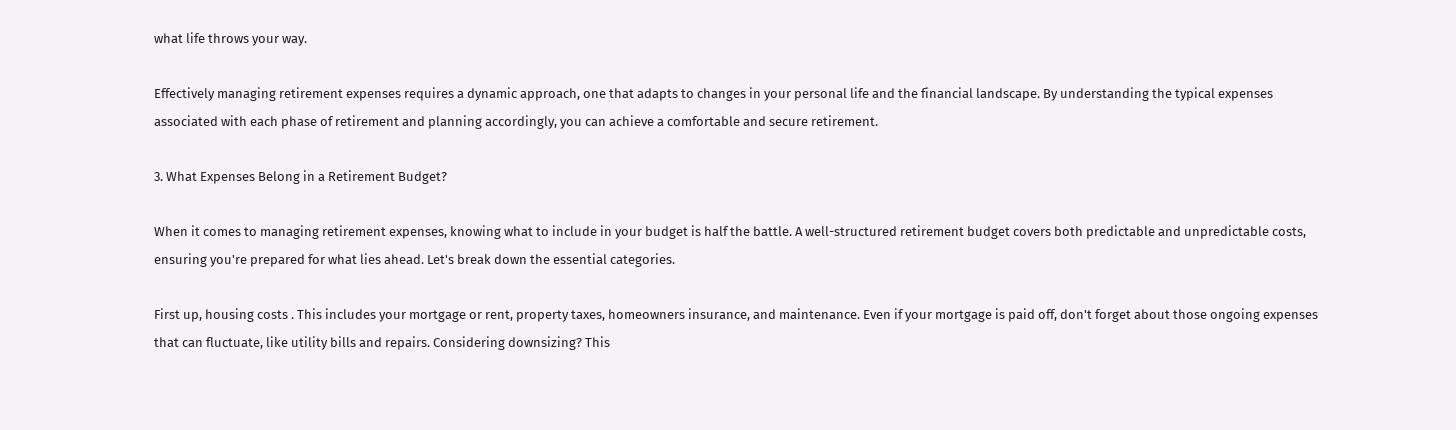what life throws your way.

Effectively managing retirement expenses requires a dynamic approach, one that adapts to changes in your personal life and the financial landscape. By understanding the typical expenses associated with each phase of retirement and planning accordingly, you can achieve a comfortable and secure retirement.

3. What Expenses Belong in a Retirement Budget?

When it comes to managing retirement expenses, knowing what to include in your budget is half the battle. A well-structured retirement budget covers both predictable and unpredictable costs, ensuring you're prepared for what lies ahead. Let's break down the essential categories.

First up, housing costs . This includes your mortgage or rent, property taxes, homeowners insurance, and maintenance. Even if your mortgage is paid off, don't forget about those ongoing expenses that can fluctuate, like utility bills and repairs. Considering downsizing? This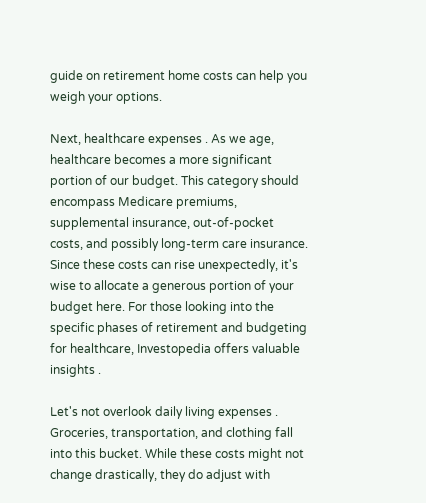guide on retirement home costs can help you weigh your options.

Next, healthcare expenses . As we age, healthcare becomes a more significant portion of our budget. This category should encompass Medicare premiums, supplemental insurance, out-of-pocket costs, and possibly long-term care insurance. Since these costs can rise unexpectedly, it's wise to allocate a generous portion of your budget here. For those looking into the specific phases of retirement and budgeting for healthcare, Investopedia offers valuable insights .

Let's not overlook daily living expenses . Groceries, transportation, and clothing fall into this bucket. While these costs might not change drastically, they do adjust with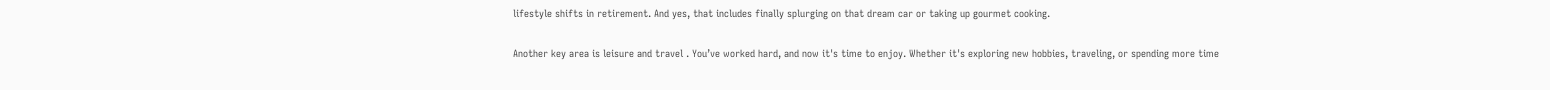lifestyle shifts in retirement. And yes, that includes finally splurging on that dream car or taking up gourmet cooking.

Another key area is leisure and travel . You’ve worked hard, and now it's time to enjoy. Whether it's exploring new hobbies, traveling, or spending more time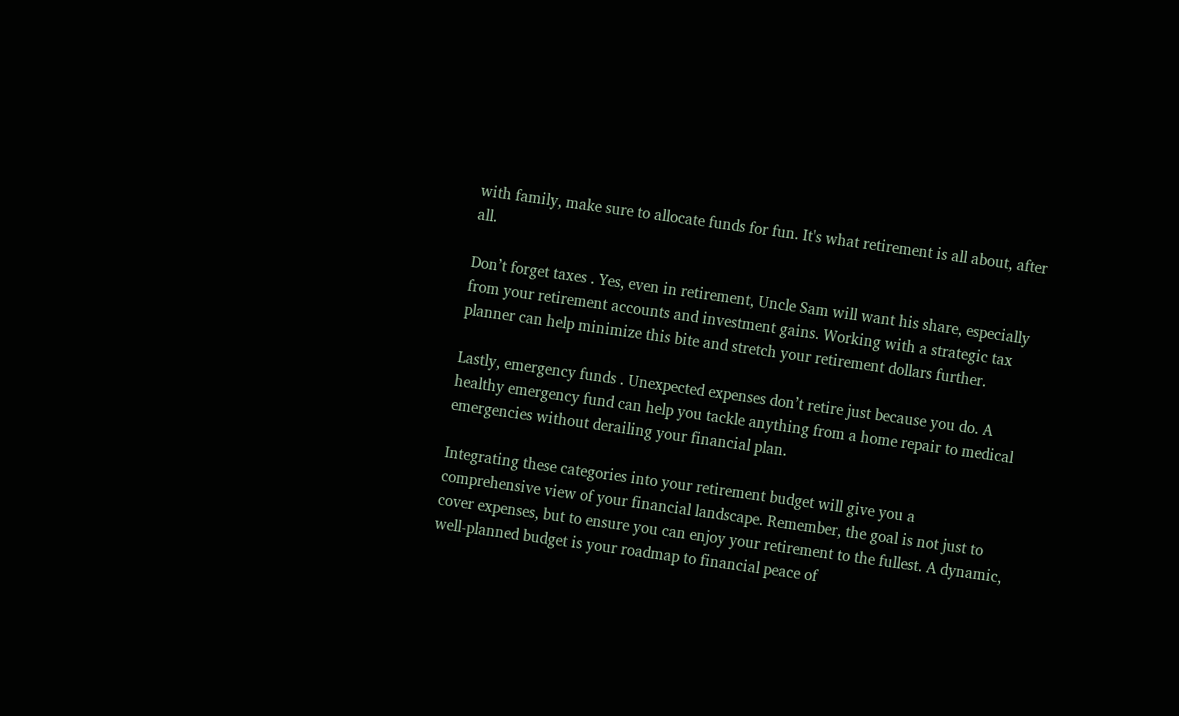with family, make sure to allocate funds for fun. It's what retirement is all about, after all.

Don’t forget taxes . Yes, even in retirement, Uncle Sam will want his share, especially from your retirement accounts and investment gains. Working with a strategic tax planner can help minimize this bite and stretch your retirement dollars further.

Lastly, emergency funds . Unexpected expenses don’t retire just because you do. A healthy emergency fund can help you tackle anything from a home repair to medical emergencies without derailing your financial plan.

Integrating these categories into your retirement budget will give you a comprehensive view of your financial landscape. Remember, the goal is not just to cover expenses, but to ensure you can enjoy your retirement to the fullest. A dynamic, well-planned budget is your roadmap to financial peace of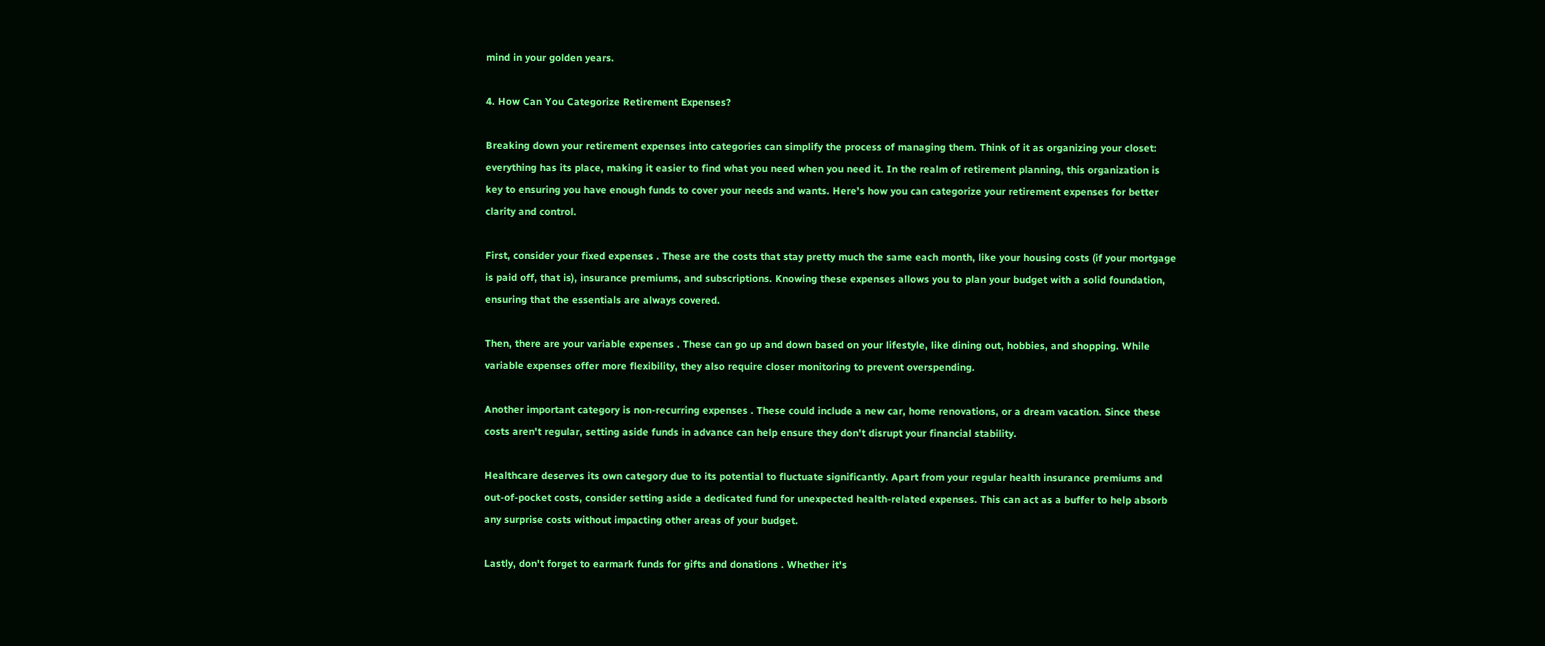mind in your golden years.

4. How Can You Categorize Retirement Expenses?

Breaking down your retirement expenses into categories can simplify the process of managing them. Think of it as organizing your closet: everything has its place, making it easier to find what you need when you need it. In the realm of retirement planning, this organization is key to ensuring you have enough funds to cover your needs and wants. Here’s how you can categorize your retirement expenses for better clarity and control.

First, consider your fixed expenses . These are the costs that stay pretty much the same each month, like your housing costs (if your mortgage is paid off, that is), insurance premiums, and subscriptions. Knowing these expenses allows you to plan your budget with a solid foundation, ensuring that the essentials are always covered.

Then, there are your variable expenses . These can go up and down based on your lifestyle, like dining out, hobbies, and shopping. While variable expenses offer more flexibility, they also require closer monitoring to prevent overspending.

Another important category is non-recurring expenses . These could include a new car, home renovations, or a dream vacation. Since these costs aren't regular, setting aside funds in advance can help ensure they don't disrupt your financial stability.

Healthcare deserves its own category due to its potential to fluctuate significantly. Apart from your regular health insurance premiums and out-of-pocket costs, consider setting aside a dedicated fund for unexpected health-related expenses. This can act as a buffer to help absorb any surprise costs without impacting other areas of your budget.

Lastly, don't forget to earmark funds for gifts and donations . Whether it's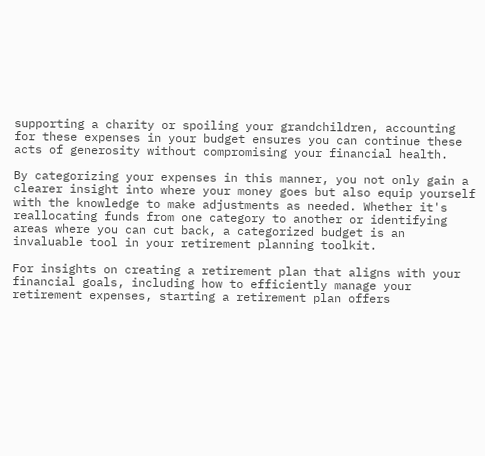supporting a charity or spoiling your grandchildren, accounting for these expenses in your budget ensures you can continue these acts of generosity without compromising your financial health.

By categorizing your expenses in this manner, you not only gain a clearer insight into where your money goes but also equip yourself with the knowledge to make adjustments as needed. Whether it's reallocating funds from one category to another or identifying areas where you can cut back, a categorized budget is an invaluable tool in your retirement planning toolkit.

For insights on creating a retirement plan that aligns with your financial goals, including how to efficiently manage your retirement expenses, starting a retirement plan offers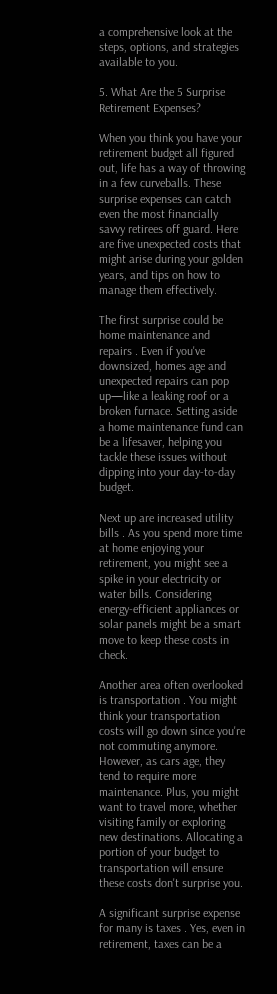a comprehensive look at the steps, options, and strategies available to you.

5. What Are the 5 Surprise Retirement Expenses?

When you think you have your retirement budget all figured out, life has a way of throwing in a few curveballs. These surprise expenses can catch even the most financially savvy retirees off guard. Here are five unexpected costs that might arise during your golden years, and tips on how to manage them effectively.

The first surprise could be home maintenance and repairs . Even if you've downsized, homes age and unexpected repairs can pop up—like a leaking roof or a broken furnace. Setting aside a home maintenance fund can be a lifesaver, helping you tackle these issues without dipping into your day-to-day budget.

Next up are increased utility bills . As you spend more time at home enjoying your retirement, you might see a spike in your electricity or water bills. Considering energy-efficient appliances or solar panels might be a smart move to keep these costs in check.

Another area often overlooked is transportation . You might think your transportation costs will go down since you're not commuting anymore. However, as cars age, they tend to require more maintenance. Plus, you might want to travel more, whether visiting family or exploring new destinations. Allocating a portion of your budget to transportation will ensure these costs don't surprise you.

A significant surprise expense for many is taxes . Yes, even in retirement, taxes can be a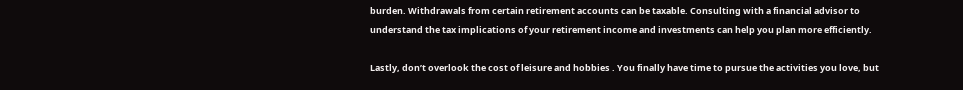burden. Withdrawals from certain retirement accounts can be taxable. Consulting with a financial advisor to understand the tax implications of your retirement income and investments can help you plan more efficiently.

Lastly, don’t overlook the cost of leisure and hobbies . You finally have time to pursue the activities you love, but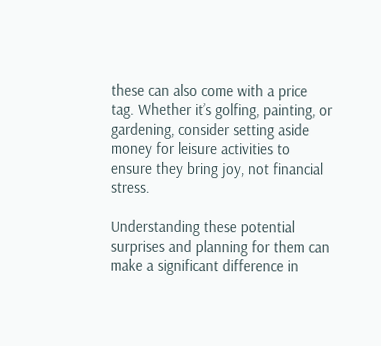these can also come with a price tag. Whether it’s golfing, painting, or gardening, consider setting aside money for leisure activities to ensure they bring joy, not financial stress.

Understanding these potential surprises and planning for them can make a significant difference in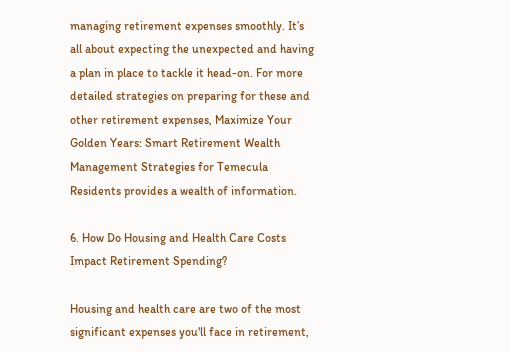managing retirement expenses smoothly. It’s all about expecting the unexpected and having a plan in place to tackle it head-on. For more detailed strategies on preparing for these and other retirement expenses, Maximize Your Golden Years: Smart Retirement Wealth Management Strategies for Temecula Residents provides a wealth of information.

6. How Do Housing and Health Care Costs Impact Retirement Spending?

Housing and health care are two of the most significant expenses you'll face in retirement,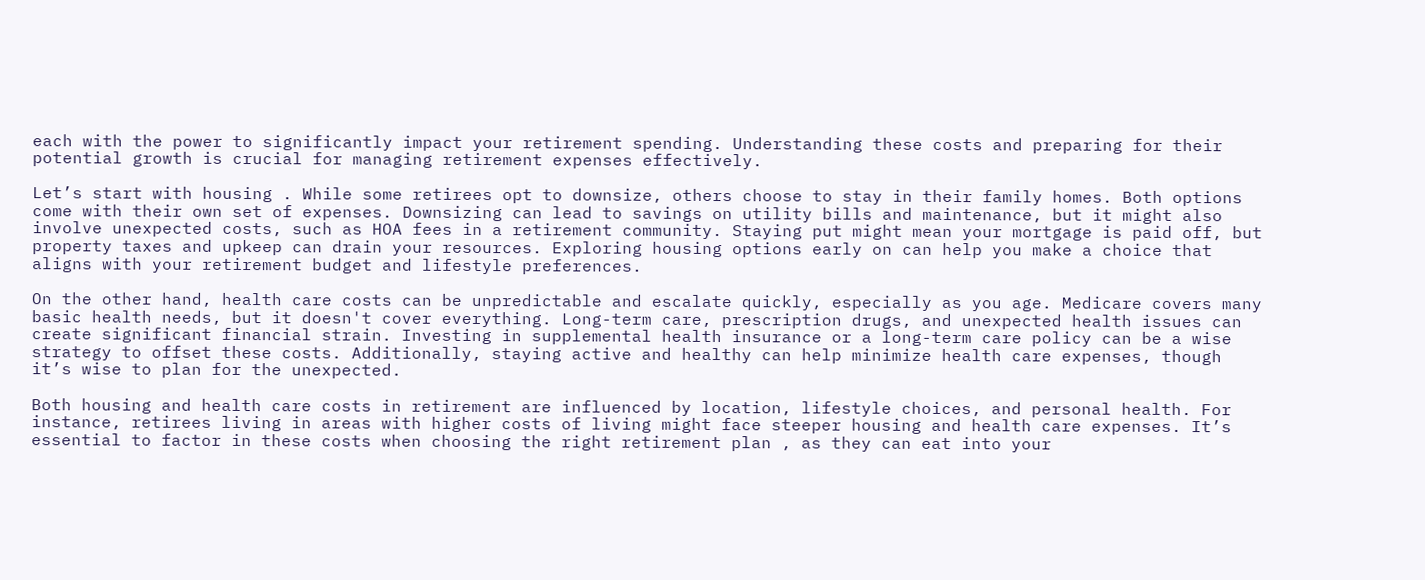each with the power to significantly impact your retirement spending. Understanding these costs and preparing for their potential growth is crucial for managing retirement expenses effectively.

Let’s start with housing . While some retirees opt to downsize, others choose to stay in their family homes. Both options come with their own set of expenses. Downsizing can lead to savings on utility bills and maintenance, but it might also involve unexpected costs, such as HOA fees in a retirement community. Staying put might mean your mortgage is paid off, but property taxes and upkeep can drain your resources. Exploring housing options early on can help you make a choice that aligns with your retirement budget and lifestyle preferences.

On the other hand, health care costs can be unpredictable and escalate quickly, especially as you age. Medicare covers many basic health needs, but it doesn't cover everything. Long-term care, prescription drugs, and unexpected health issues can create significant financial strain. Investing in supplemental health insurance or a long-term care policy can be a wise strategy to offset these costs. Additionally, staying active and healthy can help minimize health care expenses, though it’s wise to plan for the unexpected.

Both housing and health care costs in retirement are influenced by location, lifestyle choices, and personal health. For instance, retirees living in areas with higher costs of living might face steeper housing and health care expenses. It’s essential to factor in these costs when choosing the right retirement plan , as they can eat into your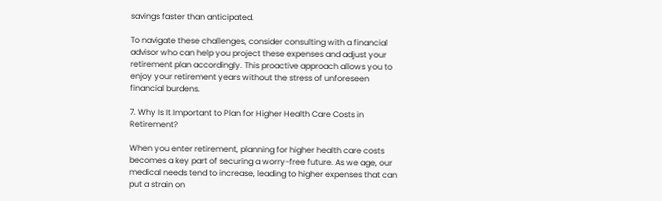savings faster than anticipated.

To navigate these challenges, consider consulting with a financial advisor who can help you project these expenses and adjust your retirement plan accordingly. This proactive approach allows you to enjoy your retirement years without the stress of unforeseen financial burdens.

7. Why Is It Important to Plan for Higher Health Care Costs in Retirement?

When you enter retirement, planning for higher health care costs becomes a key part of securing a worry-free future. As we age, our medical needs tend to increase, leading to higher expenses that can put a strain on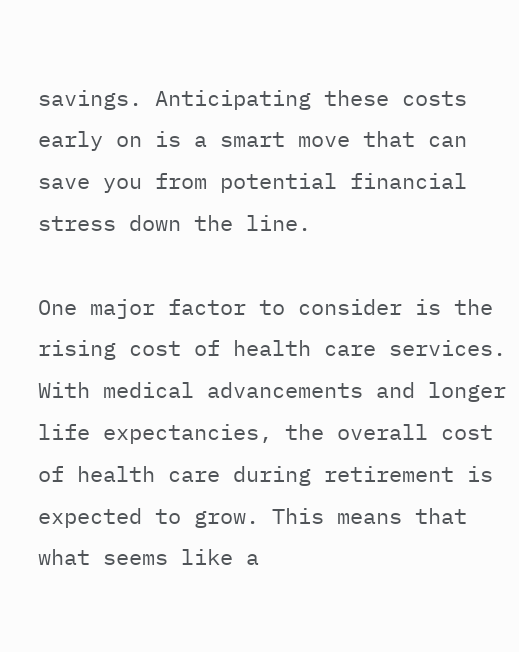savings. Anticipating these costs early on is a smart move that can save you from potential financial stress down the line.

One major factor to consider is the rising cost of health care services. With medical advancements and longer life expectancies, the overall cost of health care during retirement is expected to grow. This means that what seems like a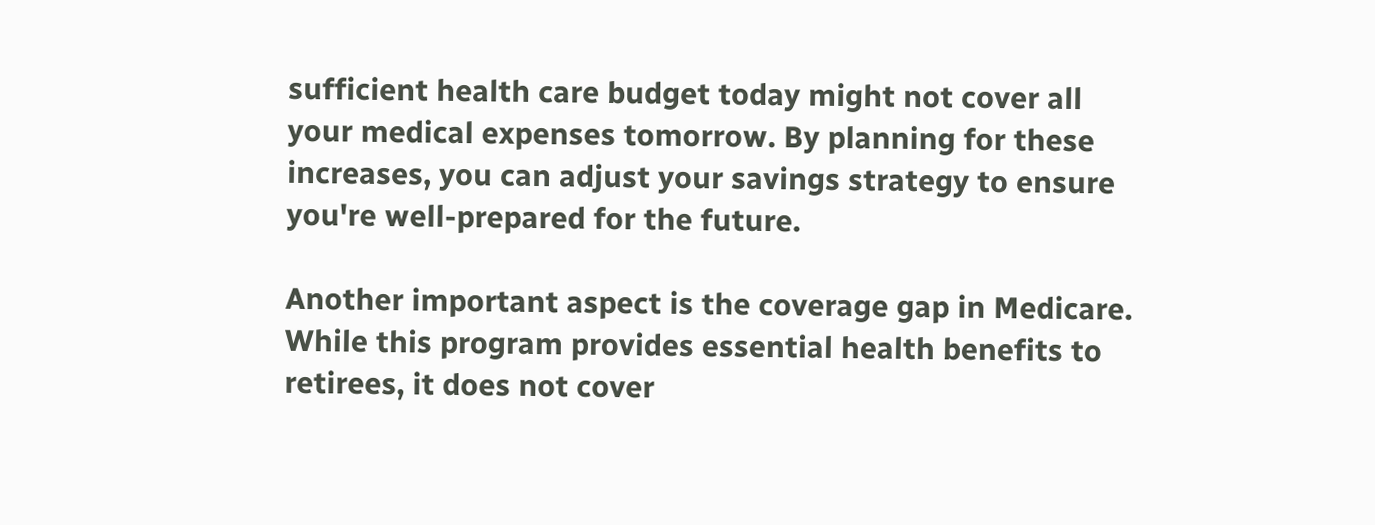sufficient health care budget today might not cover all your medical expenses tomorrow. By planning for these increases, you can adjust your savings strategy to ensure you're well-prepared for the future.

Another important aspect is the coverage gap in Medicare. While this program provides essential health benefits to retirees, it does not cover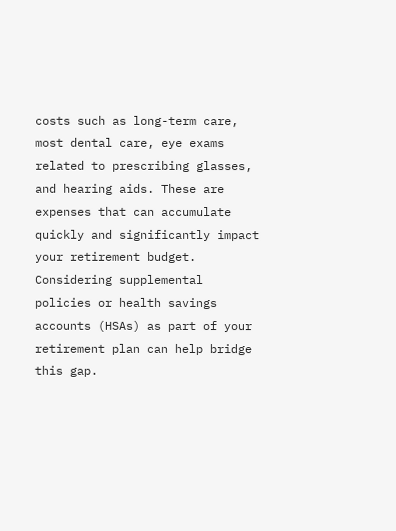costs such as long-term care, most dental care, eye exams related to prescribing glasses, and hearing aids. These are expenses that can accumulate quickly and significantly impact your retirement budget. Considering supplemental policies or health savings accounts (HSAs) as part of your retirement plan can help bridge this gap.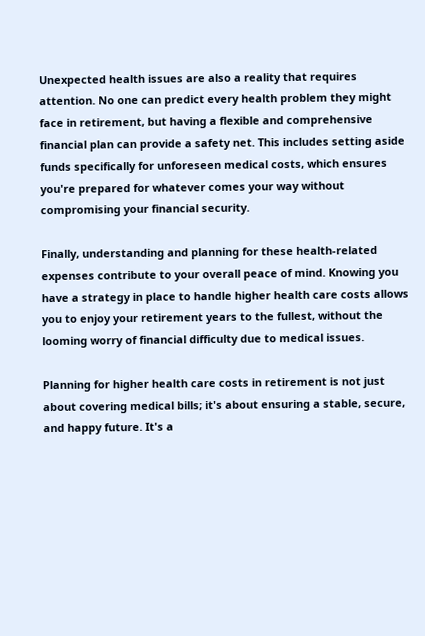Unexpected health issues are also a reality that requires attention. No one can predict every health problem they might face in retirement, but having a flexible and comprehensive financial plan can provide a safety net. This includes setting aside funds specifically for unforeseen medical costs, which ensures you're prepared for whatever comes your way without compromising your financial security.

Finally, understanding and planning for these health-related expenses contribute to your overall peace of mind. Knowing you have a strategy in place to handle higher health care costs allows you to enjoy your retirement years to the fullest, without the looming worry of financial difficulty due to medical issues.

Planning for higher health care costs in retirement is not just about covering medical bills; it's about ensuring a stable, secure, and happy future. It's a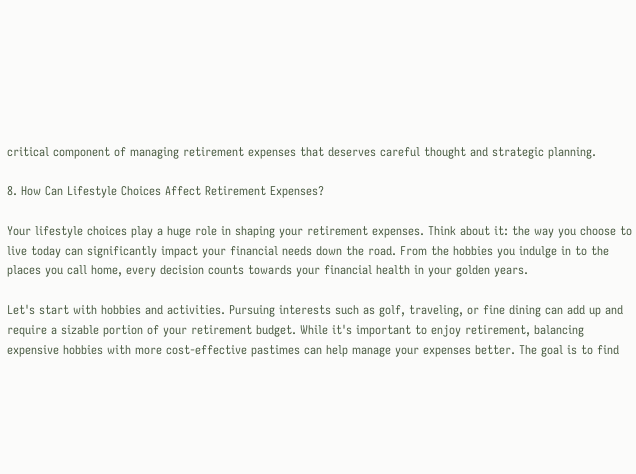critical component of managing retirement expenses that deserves careful thought and strategic planning.

8. How Can Lifestyle Choices Affect Retirement Expenses?

Your lifestyle choices play a huge role in shaping your retirement expenses. Think about it: the way you choose to live today can significantly impact your financial needs down the road. From the hobbies you indulge in to the places you call home, every decision counts towards your financial health in your golden years.

Let's start with hobbies and activities. Pursuing interests such as golf, traveling, or fine dining can add up and require a sizable portion of your retirement budget. While it's important to enjoy retirement, balancing expensive hobbies with more cost-effective pastimes can help manage your expenses better. The goal is to find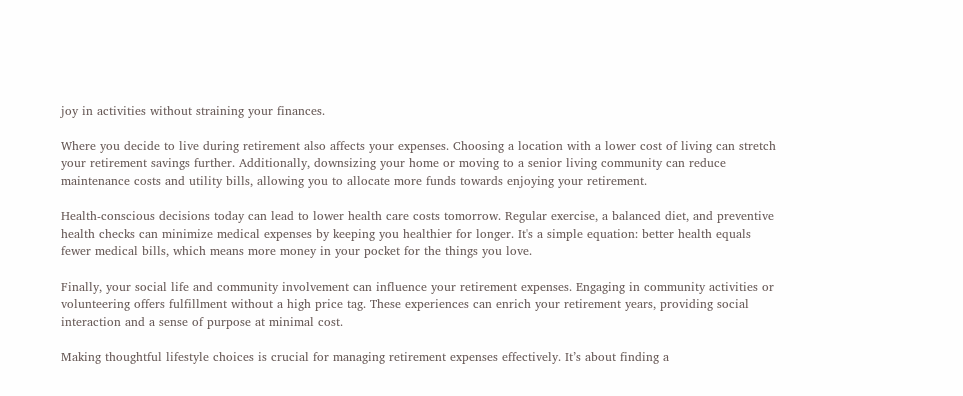joy in activities without straining your finances.

Where you decide to live during retirement also affects your expenses. Choosing a location with a lower cost of living can stretch your retirement savings further. Additionally, downsizing your home or moving to a senior living community can reduce maintenance costs and utility bills, allowing you to allocate more funds towards enjoying your retirement.

Health-conscious decisions today can lead to lower health care costs tomorrow. Regular exercise, a balanced diet, and preventive health checks can minimize medical expenses by keeping you healthier for longer. It's a simple equation: better health equals fewer medical bills, which means more money in your pocket for the things you love.

Finally, your social life and community involvement can influence your retirement expenses. Engaging in community activities or volunteering offers fulfillment without a high price tag. These experiences can enrich your retirement years, providing social interaction and a sense of purpose at minimal cost.

Making thoughtful lifestyle choices is crucial for managing retirement expenses effectively. It’s about finding a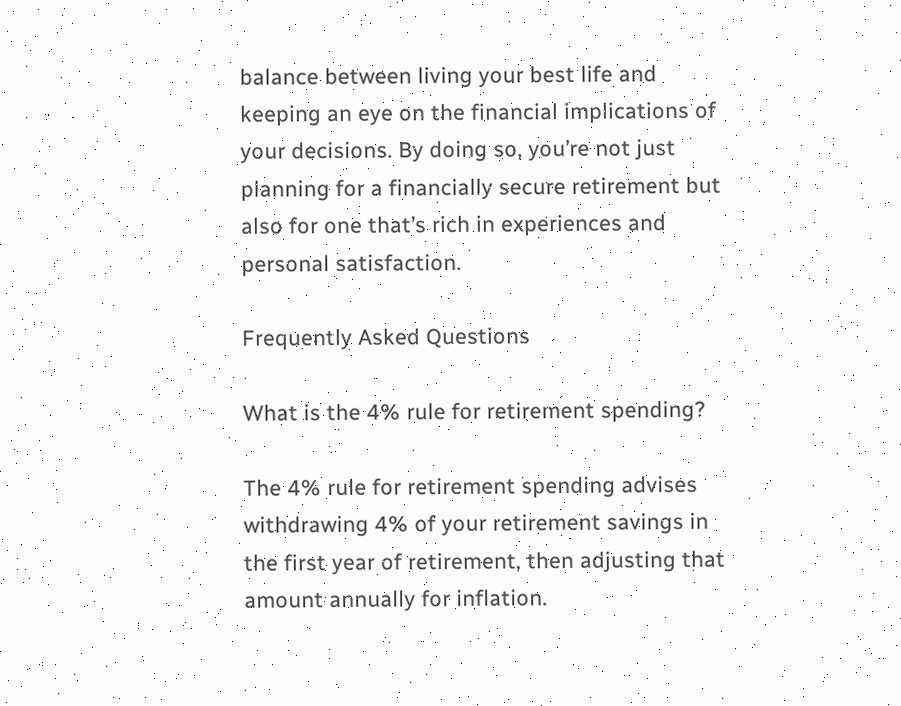balance between living your best life and keeping an eye on the financial implications of your decisions. By doing so, you’re not just planning for a financially secure retirement but also for one that’s rich in experiences and personal satisfaction.

Frequently Asked Questions

What is the 4% rule for retirement spending?

The 4% rule for retirement spending advises withdrawing 4% of your retirement savings in the first year of retirement, then adjusting that amount annually for inflation.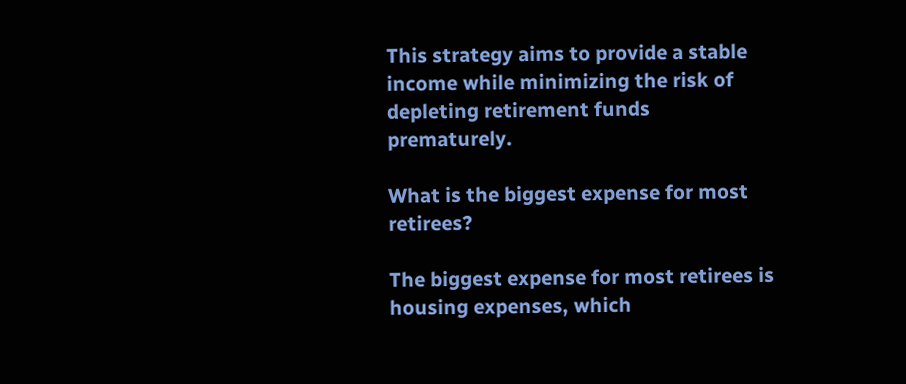This strategy aims to provide a stable income while minimizing the risk of depleting retirement funds prematurely.

What is the biggest expense for most retirees?

The biggest expense for most retirees is housing expenses, which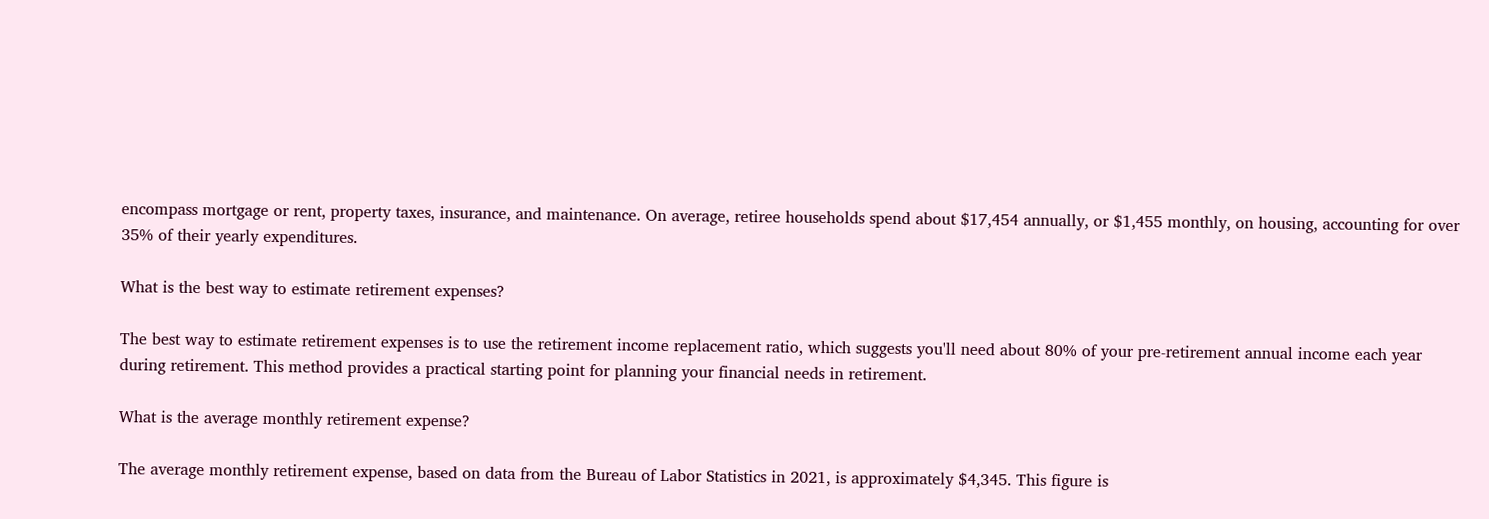encompass mortgage or rent, property taxes, insurance, and maintenance. On average, retiree households spend about $17,454 annually, or $1,455 monthly, on housing, accounting for over 35% of their yearly expenditures.

What is the best way to estimate retirement expenses?

The best way to estimate retirement expenses is to use the retirement income replacement ratio, which suggests you'll need about 80% of your pre-retirement annual income each year during retirement. This method provides a practical starting point for planning your financial needs in retirement.

What is the average monthly retirement expense?

The average monthly retirement expense, based on data from the Bureau of Labor Statistics in 2021, is approximately $4,345. This figure is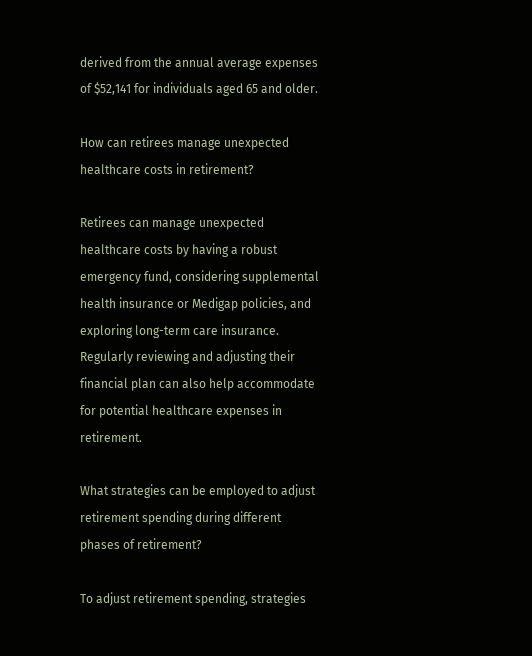derived from the annual average expenses of $52,141 for individuals aged 65 and older.

How can retirees manage unexpected healthcare costs in retirement?

Retirees can manage unexpected healthcare costs by having a robust emergency fund, considering supplemental health insurance or Medigap policies, and exploring long-term care insurance. Regularly reviewing and adjusting their financial plan can also help accommodate for potential healthcare expenses in retirement.

What strategies can be employed to adjust retirement spending during different phases of retirement?

To adjust retirement spending, strategies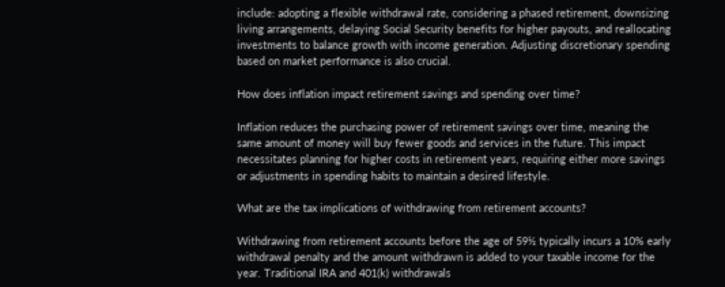include: adopting a flexible withdrawal rate, considering a phased retirement, downsizing living arrangements, delaying Social Security benefits for higher payouts, and reallocating investments to balance growth with income generation. Adjusting discretionary spending based on market performance is also crucial.

How does inflation impact retirement savings and spending over time?

Inflation reduces the purchasing power of retirement savings over time, meaning the same amount of money will buy fewer goods and services in the future. This impact necessitates planning for higher costs in retirement years, requiring either more savings or adjustments in spending habits to maintain a desired lifestyle.

What are the tax implications of withdrawing from retirement accounts?

Withdrawing from retirement accounts before the age of 59½ typically incurs a 10% early withdrawal penalty and the amount withdrawn is added to your taxable income for the year. Traditional IRA and 401(k) withdrawals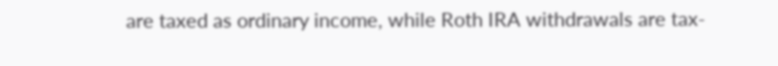are taxed as ordinary income, while Roth IRA withdrawals are tax-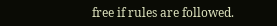free if rules are followed.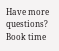Have more questions? Book time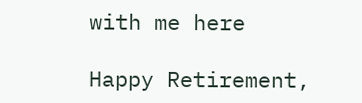with me here

Happy Retirement,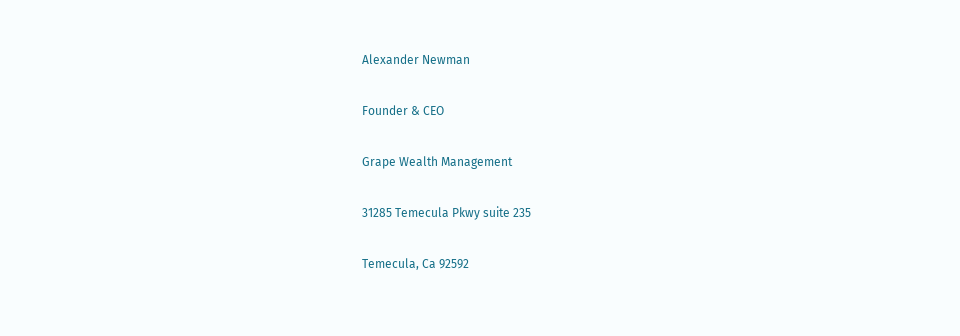Alexander Newman

Founder & CEO

Grape Wealth Management

31285 Temecula Pkwy suite 235

Temecula, Ca 92592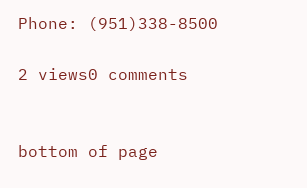Phone: (951)338-8500

2 views0 comments


bottom of page